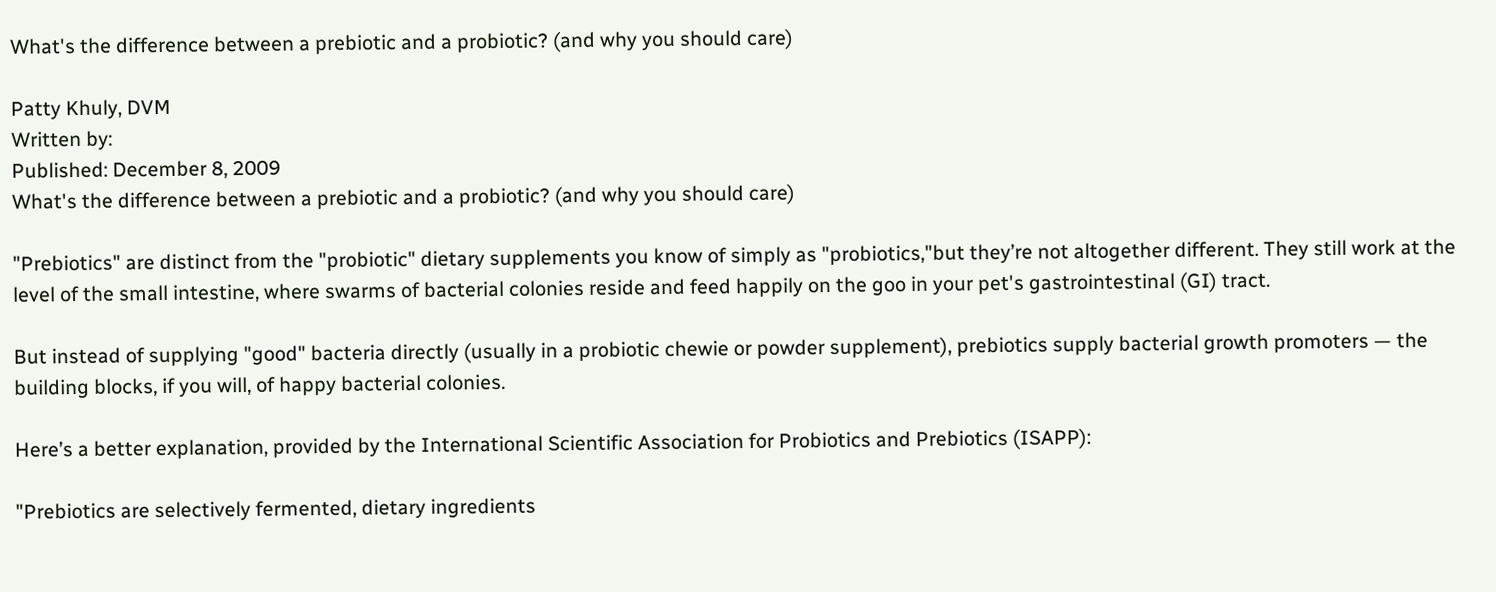What's the difference between a prebiotic and a probiotic? (and why you should care)

Patty Khuly, DVM
Written by:
Published: December 8, 2009
What's the difference between a prebiotic and a probiotic? (and why you should care)

"Prebiotics" are distinct from the "probiotic" dietary supplements you know of simply as "probiotics,"but they’re not altogether different. They still work at the level of the small intestine, where swarms of bacterial colonies reside and feed happily on the goo in your pet's gastrointestinal (GI) tract.

But instead of supplying "good" bacteria directly (usually in a probiotic chewie or powder supplement), prebiotics supply bacterial growth promoters — the building blocks, if you will, of happy bacterial colonies.

Here’s a better explanation, provided by the International Scientific Association for Probiotics and Prebiotics (ISAPP):

"Prebiotics are selectively fermented, dietary ingredients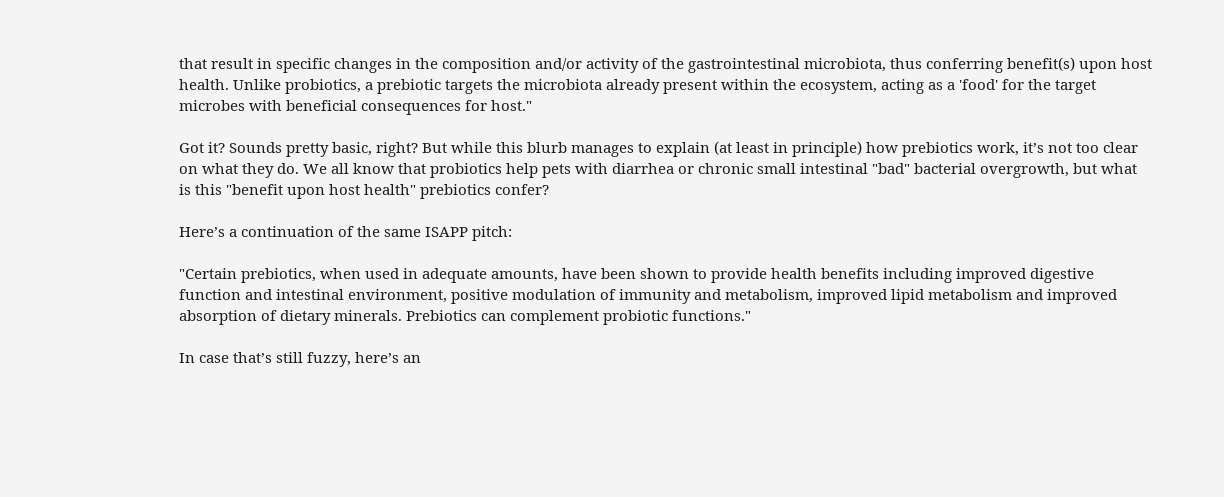that result in specific changes in the composition and/or activity of the gastrointestinal microbiota, thus conferring benefit(s) upon host health. Unlike probiotics, a prebiotic targets the microbiota already present within the ecosystem, acting as a 'food' for the target microbes with beneficial consequences for host."

Got it? Sounds pretty basic, right? But while this blurb manages to explain (at least in principle) how prebiotics work, it’s not too clear on what they do. We all know that probiotics help pets with diarrhea or chronic small intestinal "bad" bacterial overgrowth, but what is this "benefit upon host health" prebiotics confer?

Here’s a continuation of the same ISAPP pitch:

"Certain prebiotics, when used in adequate amounts, have been shown to provide health benefits including improved digestive function and intestinal environment, positive modulation of immunity and metabolism, improved lipid metabolism and improved absorption of dietary minerals. Prebiotics can complement probiotic functions."

In case that’s still fuzzy, here’s an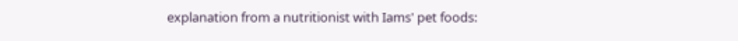explanation from a nutritionist with Iams' pet foods: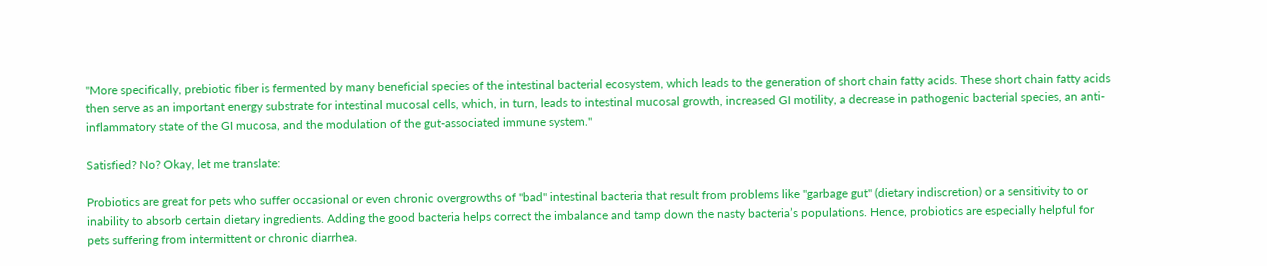"More specifically, prebiotic fiber is fermented by many beneficial species of the intestinal bacterial ecosystem, which leads to the generation of short chain fatty acids. These short chain fatty acids then serve as an important energy substrate for intestinal mucosal cells, which, in turn, leads to intestinal mucosal growth, increased GI motility, a decrease in pathogenic bacterial species, an anti-inflammatory state of the GI mucosa, and the modulation of the gut-associated immune system."

Satisfied? No? Okay, let me translate:

Probiotics are great for pets who suffer occasional or even chronic overgrowths of "bad" intestinal bacteria that result from problems like "garbage gut" (dietary indiscretion) or a sensitivity to or inability to absorb certain dietary ingredients. Adding the good bacteria helps correct the imbalance and tamp down the nasty bacteria’s populations. Hence, probiotics are especially helpful for pets suffering from intermittent or chronic diarrhea.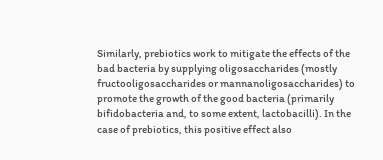Similarly, prebiotics work to mitigate the effects of the bad bacteria by supplying oligosaccharides (mostly fructooligosaccharides or mannanoligosaccharides) to promote the growth of the good bacteria (primarily bifidobacteria and, to some extent, lactobacilli). In the case of prebiotics, this positive effect also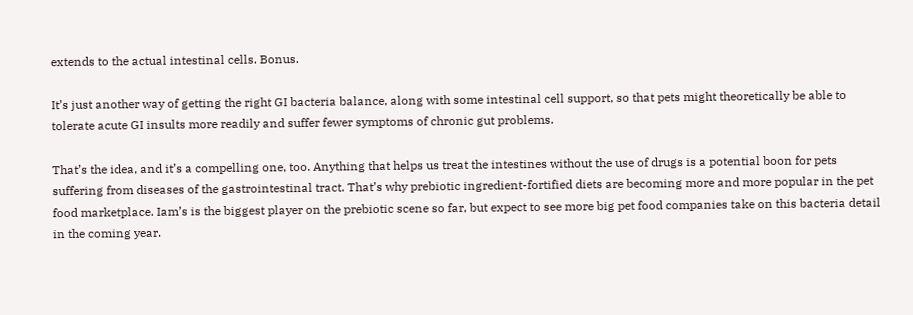extends to the actual intestinal cells. Bonus.

It’s just another way of getting the right GI bacteria balance, along with some intestinal cell support, so that pets might theoretically be able to tolerate acute GI insults more readily and suffer fewer symptoms of chronic gut problems.

That’s the idea, and it’s a compelling one, too. Anything that helps us treat the intestines without the use of drugs is a potential boon for pets suffering from diseases of the gastrointestinal tract. That’s why prebiotic ingredient-fortified diets are becoming more and more popular in the pet food marketplace. Iam’s is the biggest player on the prebiotic scene so far, but expect to see more big pet food companies take on this bacteria detail in the coming year.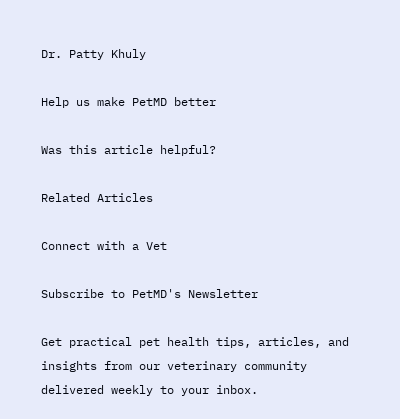Dr. Patty Khuly

Help us make PetMD better

Was this article helpful?

Related Articles

Connect with a Vet

Subscribe to PetMD's Newsletter

Get practical pet health tips, articles, and insights from our veterinary community delivered weekly to your inbox.